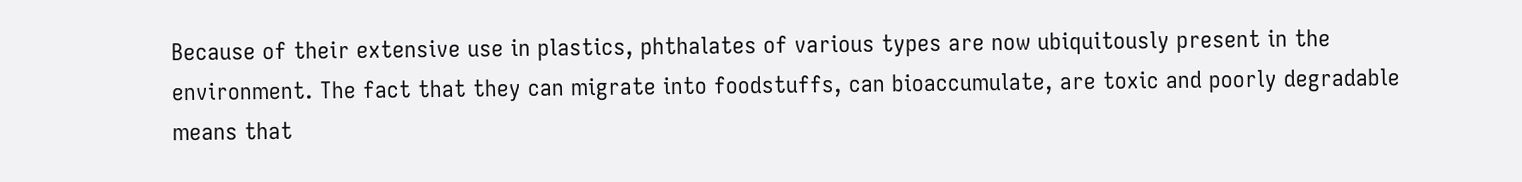Because of their extensive use in plastics, phthalates of various types are now ubiquitously present in the environment. The fact that they can migrate into foodstuffs, can bioaccumulate, are toxic and poorly degradable means that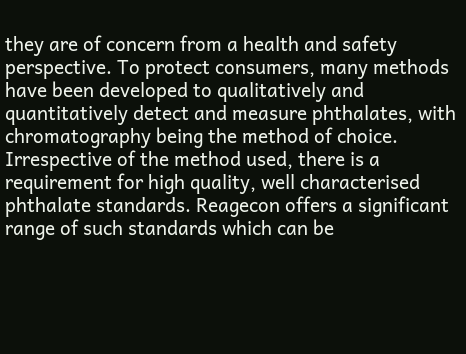they are of concern from a health and safety perspective. To protect consumers, many methods have been developed to qualitatively and quantitatively detect and measure phthalates, with chromatography being the method of choice. Irrespective of the method used, there is a requirement for high quality, well characterised phthalate standards. Reagecon offers a significant range of such standards which can be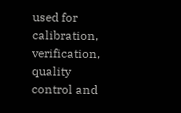used for calibration, verification, quality control and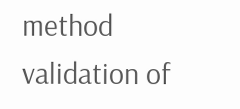method validation of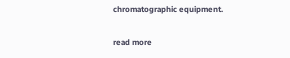chromatographic equipment.

read more